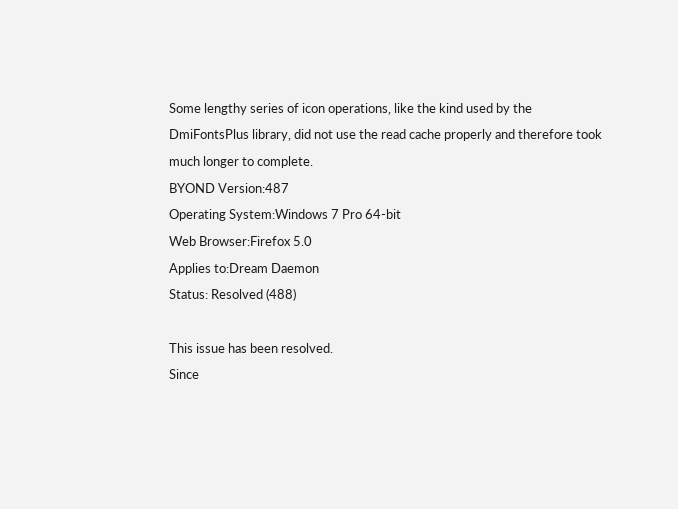Some lengthy series of icon operations, like the kind used by the DmiFontsPlus library, did not use the read cache properly and therefore took much longer to complete.
BYOND Version:487
Operating System:Windows 7 Pro 64-bit
Web Browser:Firefox 5.0
Applies to:Dream Daemon
Status: Resolved (488)

This issue has been resolved.
Since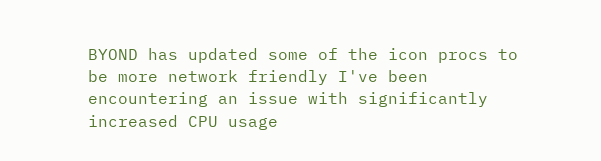BYOND has updated some of the icon procs to be more network friendly I've been encountering an issue with significantly increased CPU usage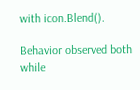with icon.Blend().

Behavior observed both while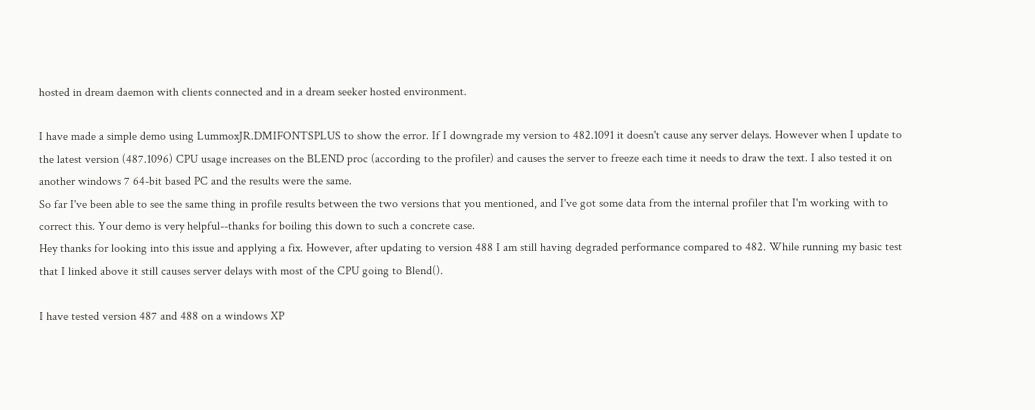hosted in dream daemon with clients connected and in a dream seeker hosted environment.

I have made a simple demo using LummoxJR.DMIFONTSPLUS to show the error. If I downgrade my version to 482.1091 it doesn't cause any server delays. However when I update to the latest version (487.1096) CPU usage increases on the BLEND proc (according to the profiler) and causes the server to freeze each time it needs to draw the text. I also tested it on another windows 7 64-bit based PC and the results were the same.
So far I've been able to see the same thing in profile results between the two versions that you mentioned, and I've got some data from the internal profiler that I'm working with to correct this. Your demo is very helpful--thanks for boiling this down to such a concrete case.
Hey thanks for looking into this issue and applying a fix. However, after updating to version 488 I am still having degraded performance compared to 482. While running my basic test that I linked above it still causes server delays with most of the CPU going to Blend().

I have tested version 487 and 488 on a windows XP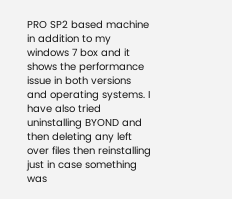PRO SP2 based machine in addition to my windows 7 box and it shows the performance issue in both versions and operating systems. I have also tried uninstalling BYOND and then deleting any left over files then reinstalling just in case something was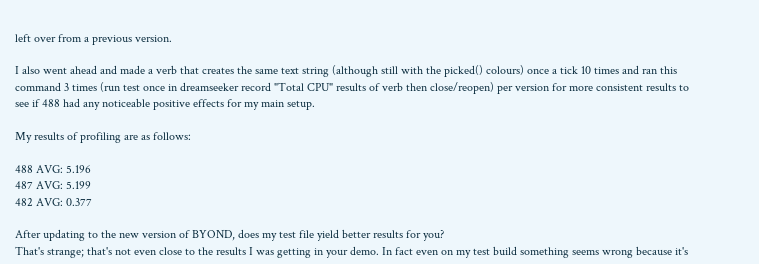left over from a previous version.

I also went ahead and made a verb that creates the same text string (although still with the picked() colours) once a tick 10 times and ran this command 3 times (run test once in dreamseeker record "Total CPU" results of verb then close/reopen) per version for more consistent results to see if 488 had any noticeable positive effects for my main setup.

My results of profiling are as follows:

488 AVG: 5.196
487 AVG: 5.199
482 AVG: 0.377

After updating to the new version of BYOND, does my test file yield better results for you?
That's strange; that's not even close to the results I was getting in your demo. In fact even on my test build something seems wrong because it's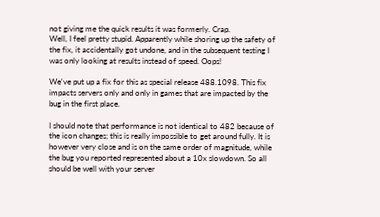not giving me the quick results it was formerly. Crap.
Well, I feel pretty stupid. Apparently while shoring up the safety of the fix, it accidentally got undone, and in the subsequent testing I was only looking at results instead of speed. Oops!

We've put up a fix for this as special release 488.1098. This fix impacts servers only and only in games that are impacted by the bug in the first place.

I should note that performance is not identical to 482 because of the icon changes; this is really impossible to get around fully. It is however very close and is on the same order of magnitude, while the bug you reported represented about a 10x slowdown. So all should be well with your server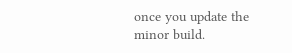once you update the minor build.